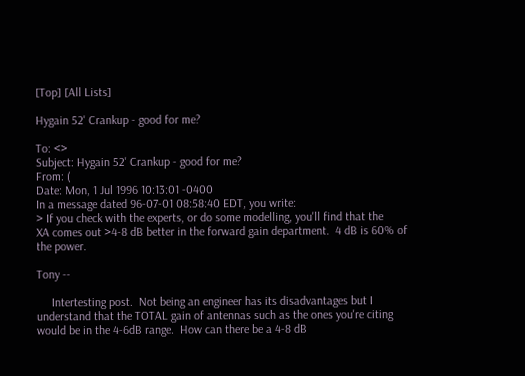[Top] [All Lists]

Hygain 52' Crankup - good for me?

To: <>
Subject: Hygain 52' Crankup - good for me?
From: (
Date: Mon, 1 Jul 1996 10:13:01 -0400
In a message dated 96-07-01 08:58:40 EDT, you write:
> If you check with the experts, or do some modelling, you'll find that the
XA comes out >4-8 dB better in the forward gain department.  4 dB is 60% of
the power.

Tony --

     Intertesting post.  Not being an engineer has its disadvantages but I
understand that the TOTAL gain of antennas such as the ones you're citing
would be in the 4-6dB range.  How can there be a 4-8 dB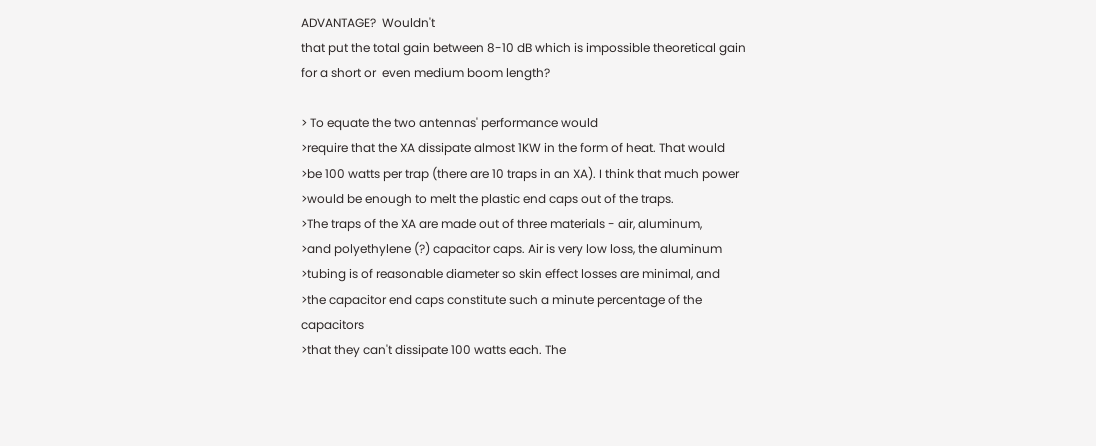ADVANTAGE?  Wouldn't
that put the total gain between 8-10 dB which is impossible theoretical gain
for a short or  even medium boom length?

> To equate the two antennas' performance would
>require that the XA dissipate almost 1KW in the form of heat. That would
>be 100 watts per trap (there are 10 traps in an XA). I think that much power
>would be enough to melt the plastic end caps out of the traps.
>The traps of the XA are made out of three materials - air, aluminum,
>and polyethylene (?) capacitor caps. Air is very low loss, the aluminum
>tubing is of reasonable diameter so skin effect losses are minimal, and
>the capacitor end caps constitute such a minute percentage of the capacitors
>that they can't dissipate 100 watts each. The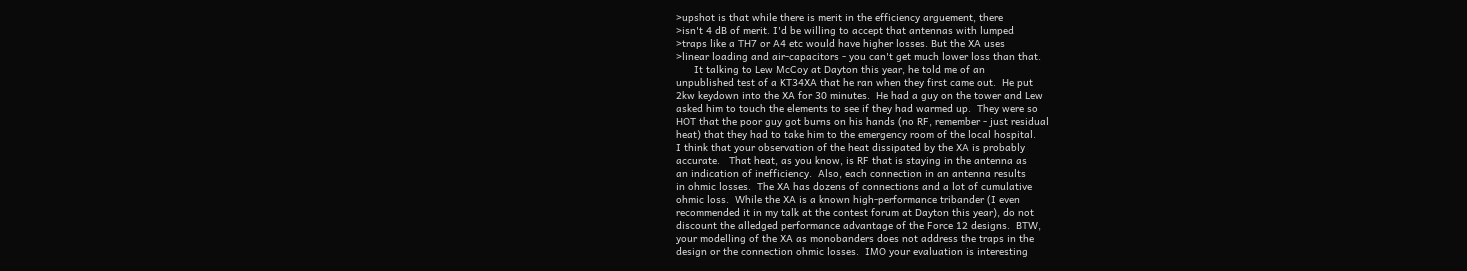>upshot is that while there is merit in the efficiency arguement, there
>isn't 4 dB of merit. I'd be willing to accept that antennas with lumped
>traps like a TH7 or A4 etc would have higher losses. But the XA uses
>linear loading and air-capacitors - you can't get much lower loss than that.
      It talking to Lew McCoy at Dayton this year, he told me of an
unpublished test of a KT34XA that he ran when they first came out.  He put
2kw keydown into the XA for 30 minutes.  He had a guy on the tower and Lew
asked him to touch the elements to see if they had warmed up.  They were so
HOT that the poor guy got burns on his hands (no RF, remember - just residual
heat) that they had to take him to the emergency room of the local hospital.
I think that your observation of the heat dissipated by the XA is probably
accurate.   That heat, as you know, is RF that is staying in the antenna as
an indication of inefficiency.  Also, each connection in an antenna results
in ohmic losses.  The XA has dozens of connections and a lot of cumulative
ohmic loss.  While the XA is a known high-performance tribander (I even
recommended it in my talk at the contest forum at Dayton this year), do not
discount the alledged performance advantage of the Force 12 designs.  BTW,
your modelling of the XA as monobanders does not address the traps in the
design or the connection ohmic losses.  IMO your evaluation is interesting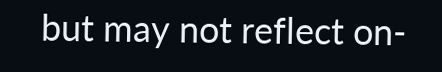but may not reflect on-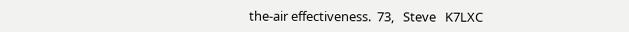the-air effectiveness.  73,   Steve   K7LXC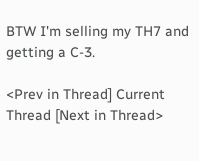BTW I'm selling my TH7 and getting a C-3.

<Prev in Thread] Current Thread [Next in Thread>